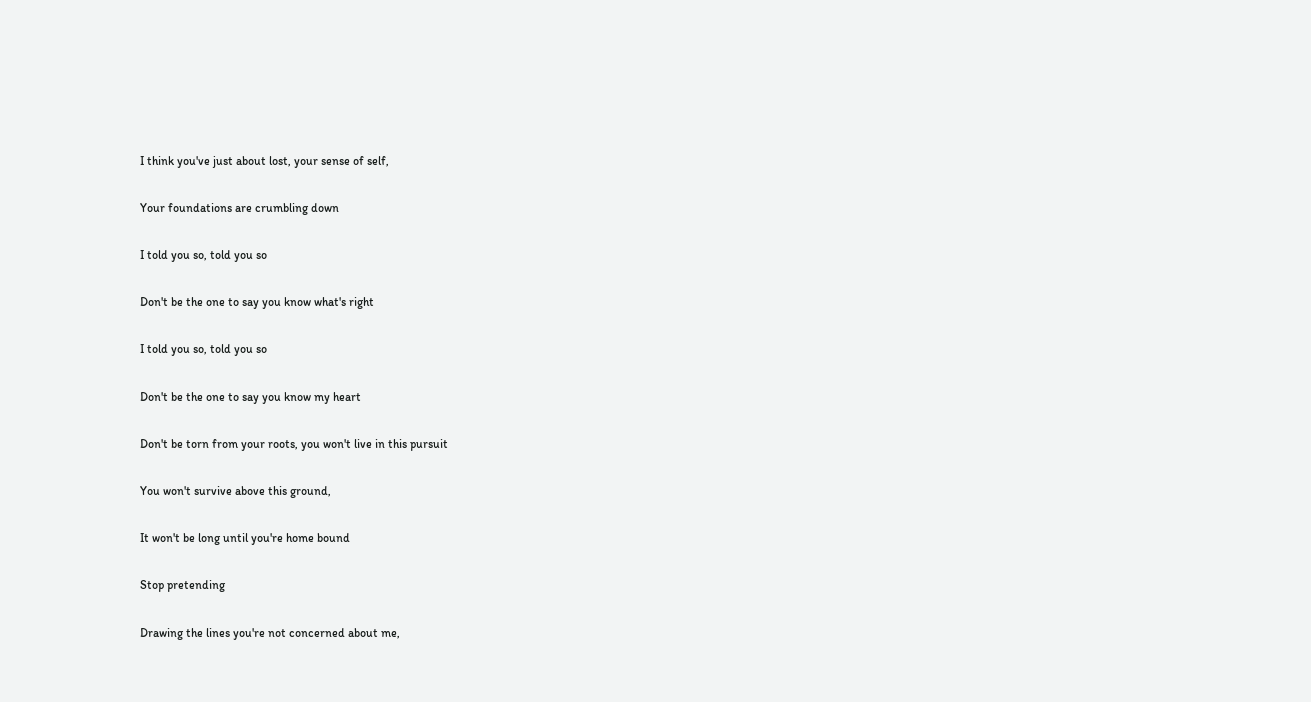I think you've just about lost, your sense of self,

Your foundations are crumbling down

I told you so, told you so

Don't be the one to say you know what's right

I told you so, told you so

Don't be the one to say you know my heart

Don't be torn from your roots, you won't live in this pursuit

You won't survive above this ground,

It won't be long until you're home bound

Stop pretending

Drawing the lines you're not concerned about me,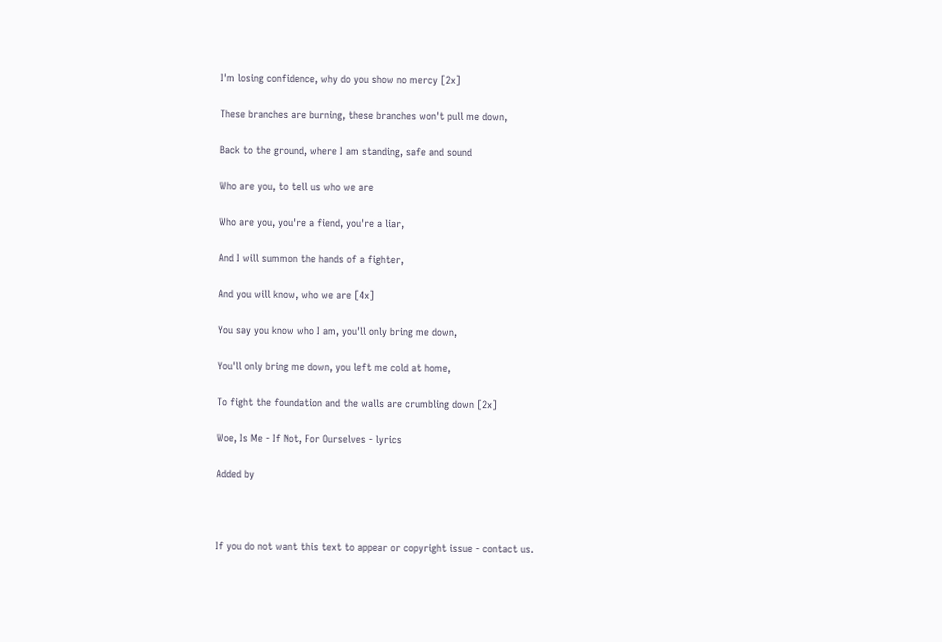I'm losing confidence, why do you show no mercy [2x]

These branches are burning, these branches won't pull me down,

Back to the ground, where I am standing, safe and sound

Who are you, to tell us who we are

Who are you, you're a fiend, you're a liar,

And I will summon the hands of a fighter,

And you will know, who we are [4x]

You say you know who I am, you'll only bring me down,

You'll only bring me down, you left me cold at home,

To fight the foundation and the walls are crumbling down [2x]

Woe, Is Me - If Not, For Ourselves - lyrics

Added by



If you do not want this text to appear or copyright issue - contact us.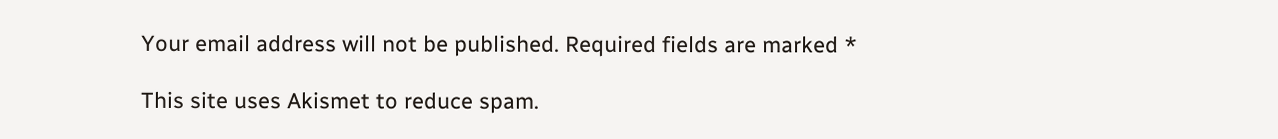Your email address will not be published. Required fields are marked *

This site uses Akismet to reduce spam.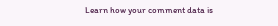Learn how your comment data is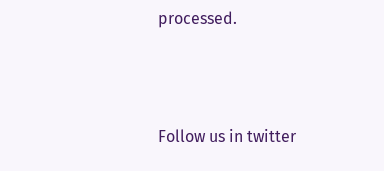processed.



Follow us in twitter